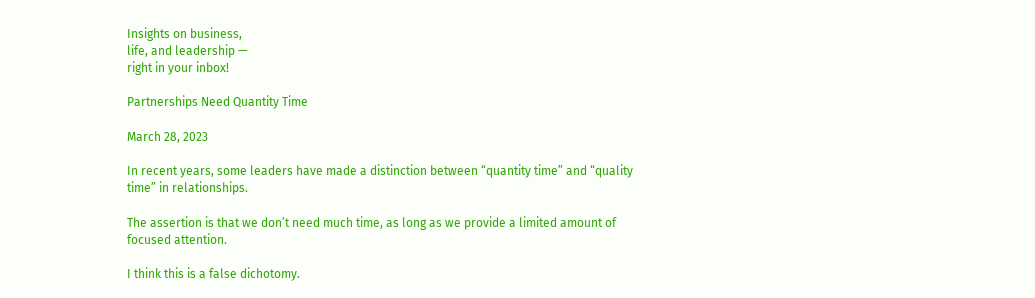Insights on business,
life, and leadership —
right in your inbox!

Partnerships Need Quantity Time

March 28, 2023

In recent years, some leaders have made a distinction between “quantity time” and “quality time” in relationships.

The assertion is that we don’t need much time, as long as we provide a limited amount of focused attention.

I think this is a false dichotomy.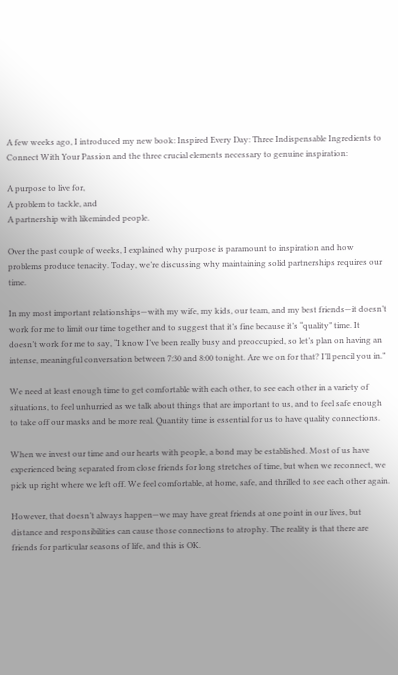A few weeks ago, I introduced my new book: Inspired Every Day: Three Indispensable Ingredients to Connect With Your Passion and the three crucial elements necessary to genuine inspiration:

A purpose to live for,
A problem to tackle, and
A partnership with likeminded people.

Over the past couple of weeks, I explained why purpose is paramount to inspiration and how problems produce tenacity. Today, we’re discussing why maintaining solid partnerships requires our time.

In my most important relationships—with my wife, my kids, our team, and my best friends—it doesn’t work for me to limit our time together and to suggest that it’s fine because it’s “quality” time. It doesn’t work for me to say, “I know I’ve been really busy and preoccupied, so let’s plan on having an intense, meaningful conversation between 7:30 and 8:00 tonight. Are we on for that? I’ll pencil you in.”

We need at least enough time to get comfortable with each other, to see each other in a variety of situations, to feel unhurried as we talk about things that are important to us, and to feel safe enough to take off our masks and be more real. Quantity time is essential for us to have quality connections.

When we invest our time and our hearts with people, a bond may be established. Most of us have experienced being separated from close friends for long stretches of time, but when we reconnect, we pick up right where we left off. We feel comfortable, at home, safe, and thrilled to see each other again.

However, that doesn’t always happen—we may have great friends at one point in our lives, but distance and responsibilities can cause those connections to atrophy. The reality is that there are friends for particular seasons of life, and this is OK.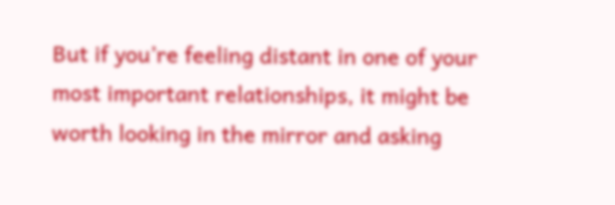But if you’re feeling distant in one of your most important relationships, it might be worth looking in the mirror and asking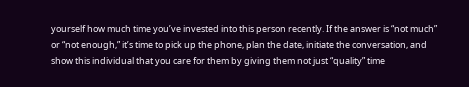yourself how much time you’ve invested into this person recently. If the answer is “not much” or “not enough,” it’s time to pick up the phone, plan the date, initiate the conversation, and show this individual that you care for them by giving them not just “quality” time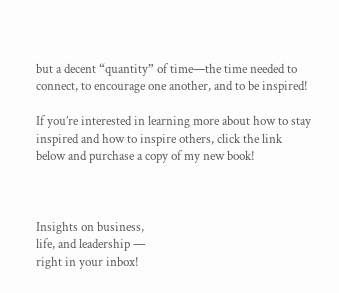but a decent “quantity” of time—the time needed to connect, to encourage one another, and to be inspired!

If you’re interested in learning more about how to stay inspired and how to inspire others, click the link below and purchase a copy of my new book!



Insights on business,
life, and leadership —
right in your inbox!